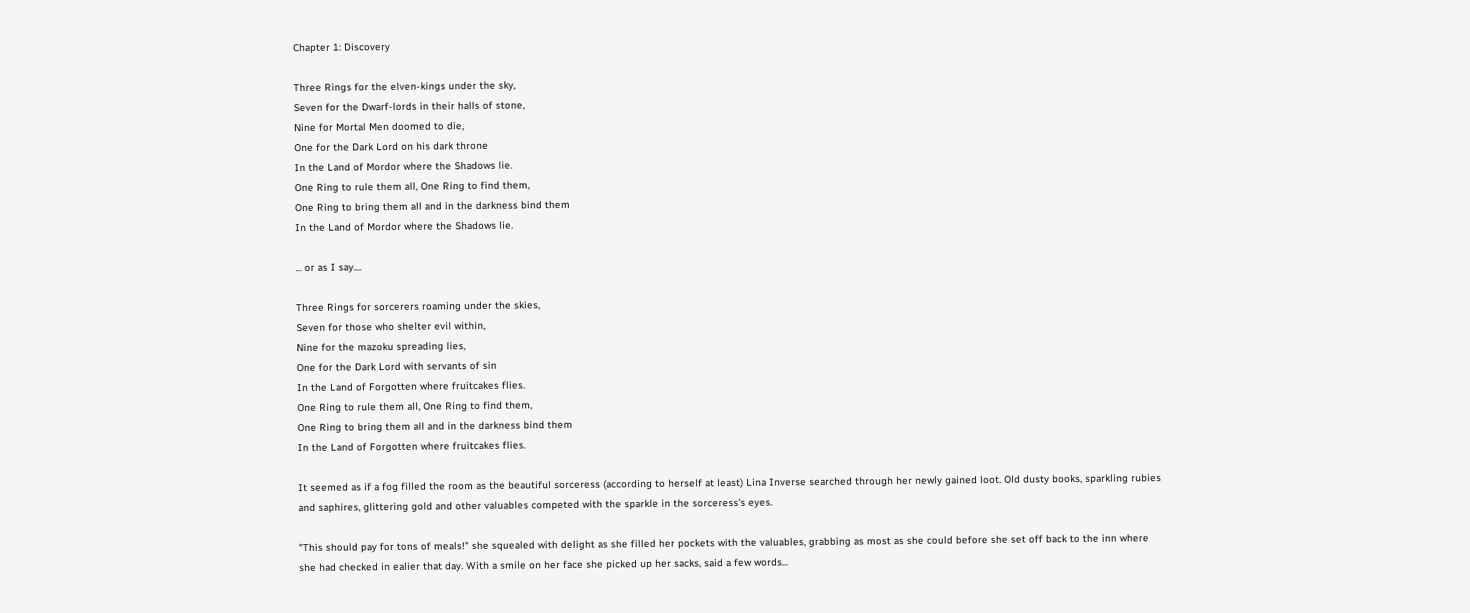Chapter 1: Discovery

Three Rings for the elven-kings under the sky,
Seven for the Dwarf-lords in their halls of stone,
Nine for Mortal Men doomed to die,
One for the Dark Lord on his dark throne
In the Land of Mordor where the Shadows lie.
One Ring to rule them all, One Ring to find them,
One Ring to bring them all and in the darkness bind them
In the Land of Mordor where the Shadows lie.

... or as I say....

Three Rings for sorcerers roaming under the skies,
Seven for those who shelter evil within,
Nine for the mazoku spreading lies,
One for the Dark Lord with servants of sin
In the Land of Forgotten where fruitcakes flies.
One Ring to rule them all, One Ring to find them,
One Ring to bring them all and in the darkness bind them
In the Land of Forgotten where fruitcakes flies.

It seemed as if a fog filled the room as the beautiful sorceress (according to herself at least) Lina Inverse searched through her newly gained loot. Old dusty books, sparkling rubies and saphires, glittering gold and other valuables competed with the sparkle in the sorceress's eyes.

"This should pay for tons of meals!" she squealed with delight as she filled her pockets with the valuables, grabbing as most as she could before she set off back to the inn where she had checked in ealier that day. With a smile on her face she picked up her sacks, said a few words...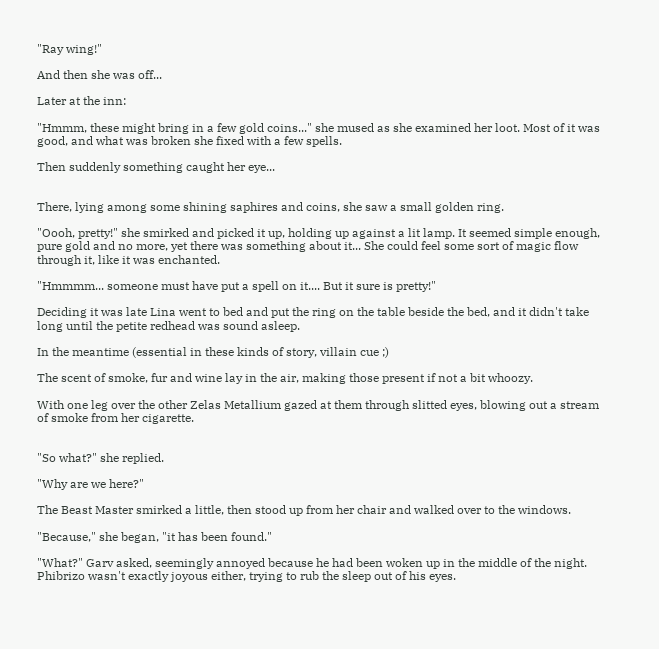"Ray wing!"

And then she was off...

Later at the inn:

"Hmmm, these might bring in a few gold coins..." she mused as she examined her loot. Most of it was good, and what was broken she fixed with a few spells.

Then suddenly something caught her eye...


There, lying among some shining saphires and coins, she saw a small golden ring.

"Oooh, pretty!" she smirked and picked it up, holding up against a lit lamp. It seemed simple enough, pure gold and no more, yet there was something about it... She could feel some sort of magic flow through it, like it was enchanted.

"Hmmmm... someone must have put a spell on it.... But it sure is pretty!"

Deciding it was late Lina went to bed and put the ring on the table beside the bed, and it didn't take long until the petite redhead was sound asleep.

In the meantime (essential in these kinds of story, villain cue ;)

The scent of smoke, fur and wine lay in the air, making those present if not a bit whoozy.

With one leg over the other Zelas Metallium gazed at them through slitted eyes, blowing out a stream of smoke from her cigarette.


"So what?" she replied.

"Why are we here?"

The Beast Master smirked a little, then stood up from her chair and walked over to the windows.

"Because," she began, "it has been found."

"What?" Garv asked, seemingly annoyed because he had been woken up in the middle of the night. Phibrizo wasn't exactly joyous either, trying to rub the sleep out of his eyes.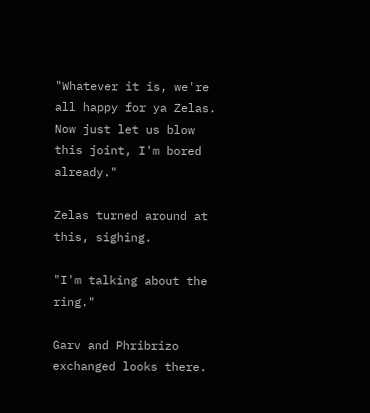"Whatever it is, we're all happy for ya Zelas. Now just let us blow this joint, I'm bored already."

Zelas turned around at this, sighing.

"I'm talking about the ring."

Garv and Phribrizo exchanged looks there.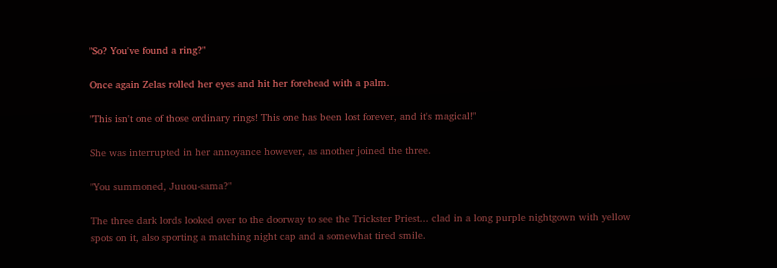"So? You've found a ring?"

Once again Zelas rolled her eyes and hit her forehead with a palm.

"This isn't one of those ordinary rings! This one has been lost forever, and it's magical!"

She was interrupted in her annoyance however, as another joined the three.

"You summoned, Juuou-sama?"

The three dark lords looked over to the doorway to see the Trickster Priest... clad in a long purple nightgown with yellow spots on it, also sporting a matching night cap and a somewhat tired smile.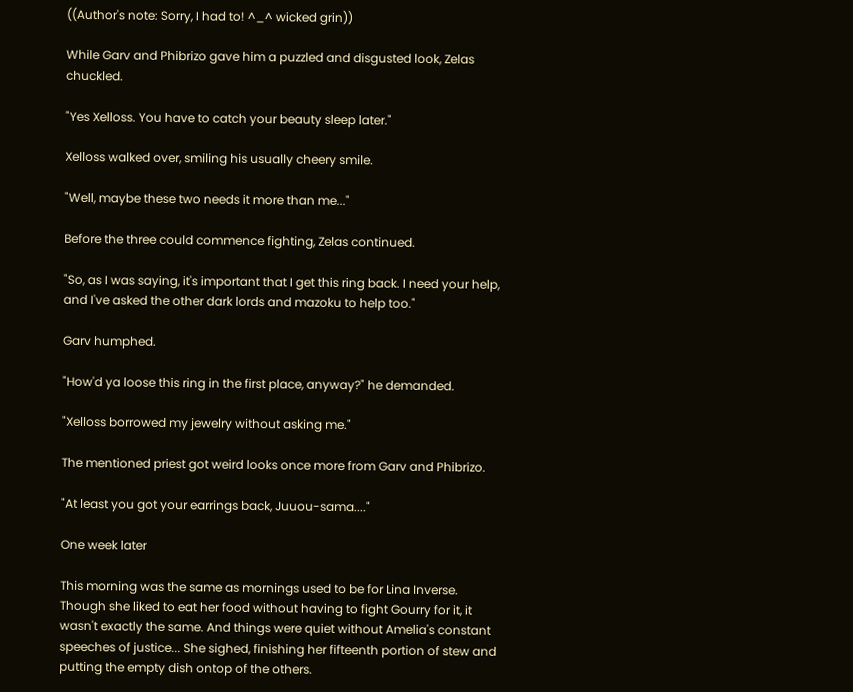((Author's note: Sorry, I had to! ^_^ wicked grin))

While Garv and Phibrizo gave him a puzzled and disgusted look, Zelas chuckled.

"Yes Xelloss. You have to catch your beauty sleep later."

Xelloss walked over, smiling his usually cheery smile.

"Well, maybe these two needs it more than me..."

Before the three could commence fighting, Zelas continued.

"So, as I was saying, it's important that I get this ring back. I need your help, and I've asked the other dark lords and mazoku to help too."

Garv humphed.

"How'd ya loose this ring in the first place, anyway?" he demanded.

"Xelloss borrowed my jewelry without asking me."

The mentioned priest got weird looks once more from Garv and Phibrizo.

"At least you got your earrings back, Juuou-sama...."

One week later

This morning was the same as mornings used to be for Lina Inverse. Though she liked to eat her food without having to fight Gourry for it, it wasn't exactly the same. And things were quiet without Amelia's constant speeches of justice... She sighed, finishing her fifteenth portion of stew and putting the empty dish ontop of the others.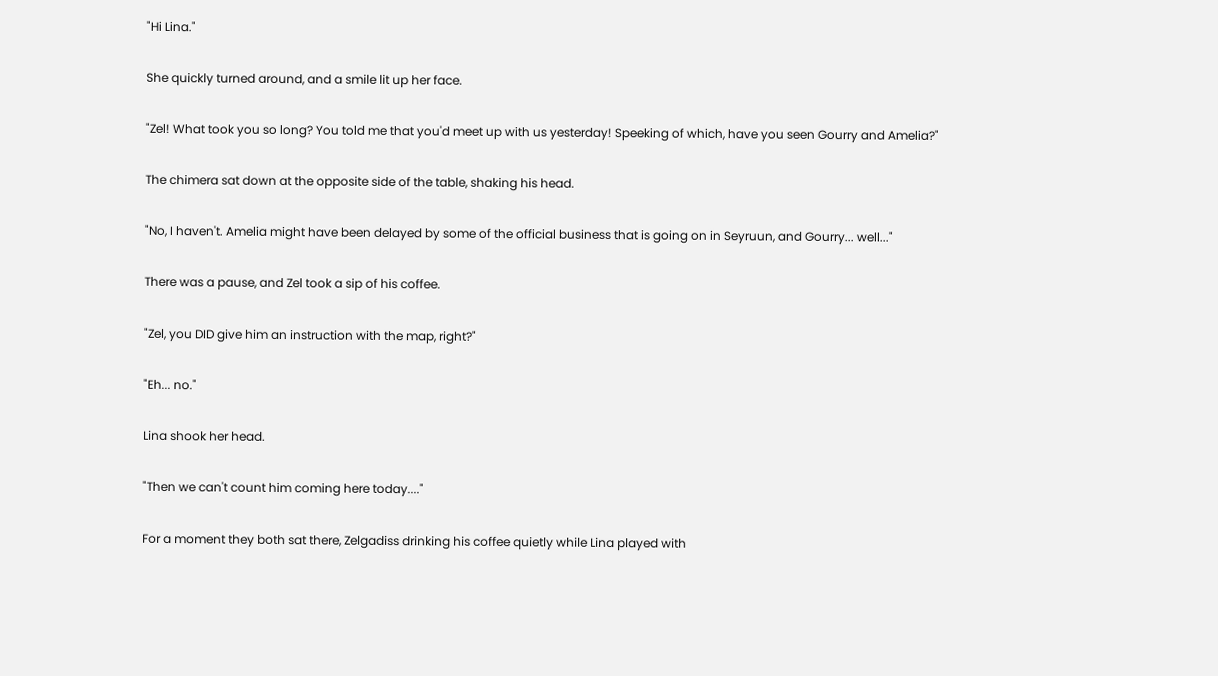"Hi Lina."

She quickly turned around, and a smile lit up her face.

"Zel! What took you so long? You told me that you'd meet up with us yesterday! Speeking of which, have you seen Gourry and Amelia?"

The chimera sat down at the opposite side of the table, shaking his head.

"No, I haven't. Amelia might have been delayed by some of the official business that is going on in Seyruun, and Gourry... well..."

There was a pause, and Zel took a sip of his coffee.

"Zel, you DID give him an instruction with the map, right?"

"Eh... no."

Lina shook her head.

"Then we can't count him coming here today...."

For a moment they both sat there, Zelgadiss drinking his coffee quietly while Lina played with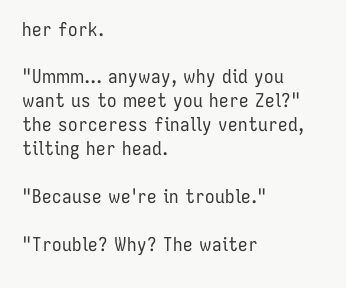her fork.

"Ummm... anyway, why did you want us to meet you here Zel?" the sorceress finally ventured, tilting her head.

"Because we're in trouble."

"Trouble? Why? The waiter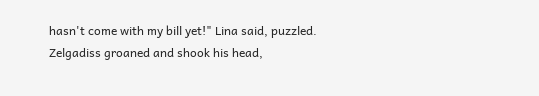hasn't come with my bill yet!" Lina said, puzzled. Zelgadiss groaned and shook his head,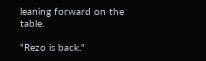leaning forward on the table.

"Rezo is back."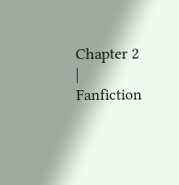Chapter 2   |   Fanfiction